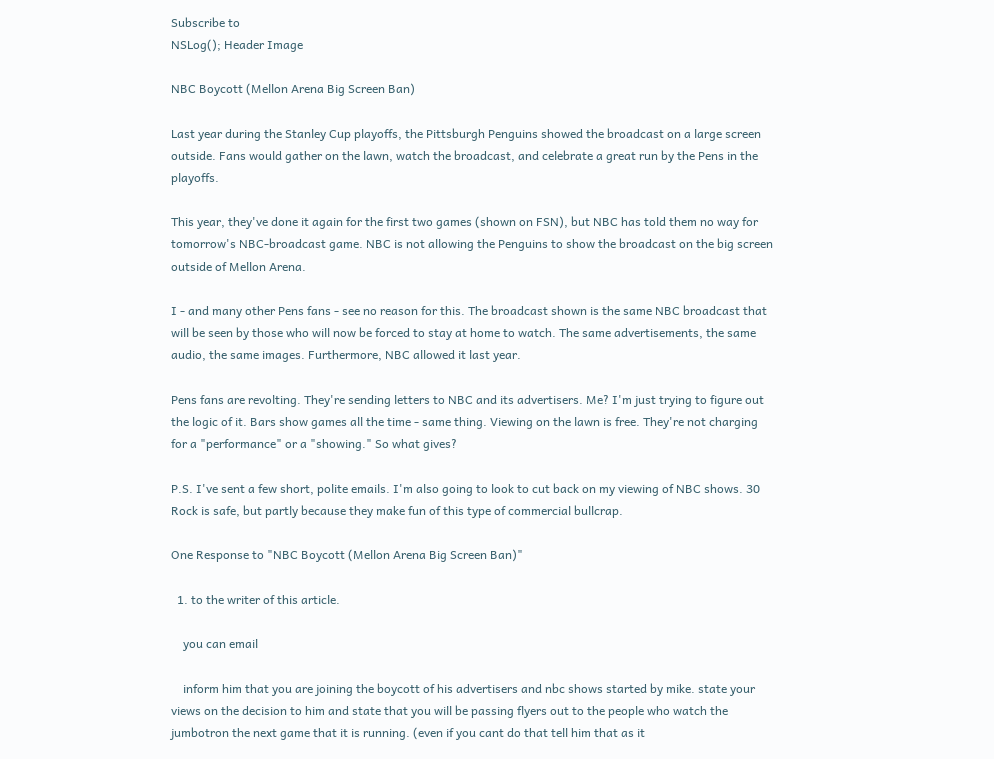Subscribe to
NSLog(); Header Image

NBC Boycott (Mellon Arena Big Screen Ban)

Last year during the Stanley Cup playoffs, the Pittsburgh Penguins showed the broadcast on a large screen outside. Fans would gather on the lawn, watch the broadcast, and celebrate a great run by the Pens in the playoffs.

This year, they've done it again for the first two games (shown on FSN), but NBC has told them no way for tomorrow's NBC-broadcast game. NBC is not allowing the Penguins to show the broadcast on the big screen outside of Mellon Arena.

I - and many other Pens fans - see no reason for this. The broadcast shown is the same NBC broadcast that will be seen by those who will now be forced to stay at home to watch. The same advertisements, the same audio, the same images. Furthermore, NBC allowed it last year.

Pens fans are revolting. They're sending letters to NBC and its advertisers. Me? I'm just trying to figure out the logic of it. Bars show games all the time - same thing. Viewing on the lawn is free. They're not charging for a "performance" or a "showing." So what gives?

P.S. I've sent a few short, polite emails. I'm also going to look to cut back on my viewing of NBC shows. 30 Rock is safe, but partly because they make fun of this type of commercial bullcrap.

One Response to "NBC Boycott (Mellon Arena Big Screen Ban)"

  1. to the writer of this article.

    you can email

    inform him that you are joining the boycott of his advertisers and nbc shows started by mike. state your views on the decision to him and state that you will be passing flyers out to the people who watch the jumbotron the next game that it is running. (even if you cant do that tell him that as it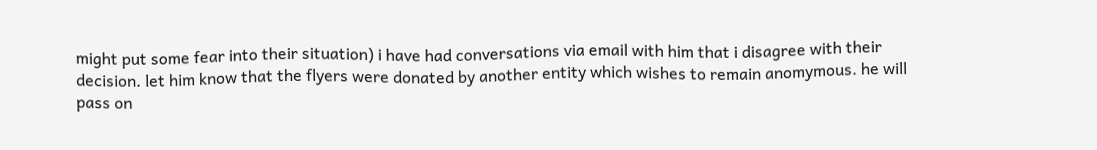might put some fear into their situation) i have had conversations via email with him that i disagree with their decision. let him know that the flyers were donated by another entity which wishes to remain anomymous. he will pass on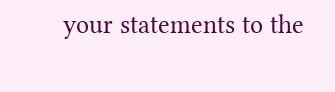your statements to the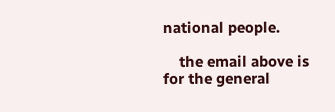national people.

    the email above is for the general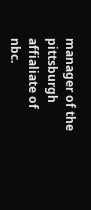manager of the pittsburgh affialiate of nbc.